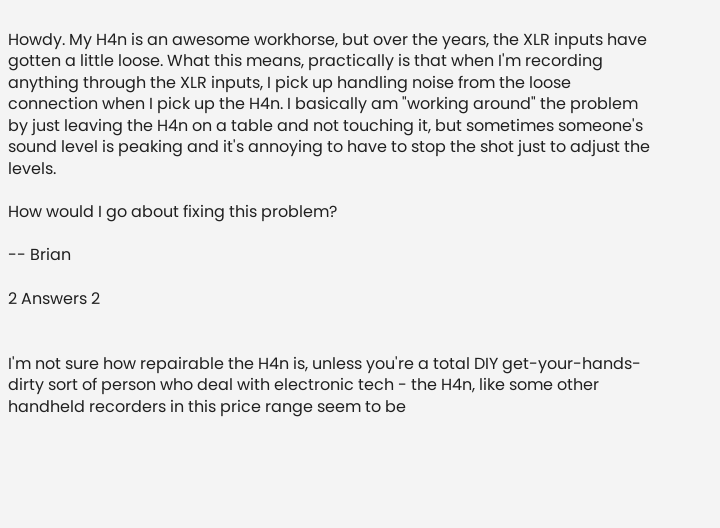Howdy. My H4n is an awesome workhorse, but over the years, the XLR inputs have gotten a little loose. What this means, practically is that when I'm recording anything through the XLR inputs, I pick up handling noise from the loose connection when I pick up the H4n. I basically am "working around" the problem by just leaving the H4n on a table and not touching it, but sometimes someone's sound level is peaking and it's annoying to have to stop the shot just to adjust the levels.

How would I go about fixing this problem?

-- Brian

2 Answers 2


I'm not sure how repairable the H4n is, unless you're a total DIY get-your-hands-dirty sort of person who deal with electronic tech - the H4n, like some other handheld recorders in this price range seem to be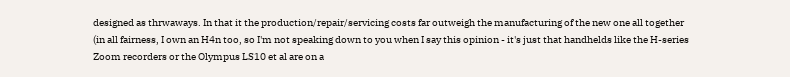designed as thrwaways. In that it the production/repair/servicing costs far outweigh the manufacturing of the new one all together (in all fairness, I own an H4n too, so I'm not speaking down to you when I say this opinion - it's just that handhelds like the H-series Zoom recorders or the Olympus LS10 et al are on a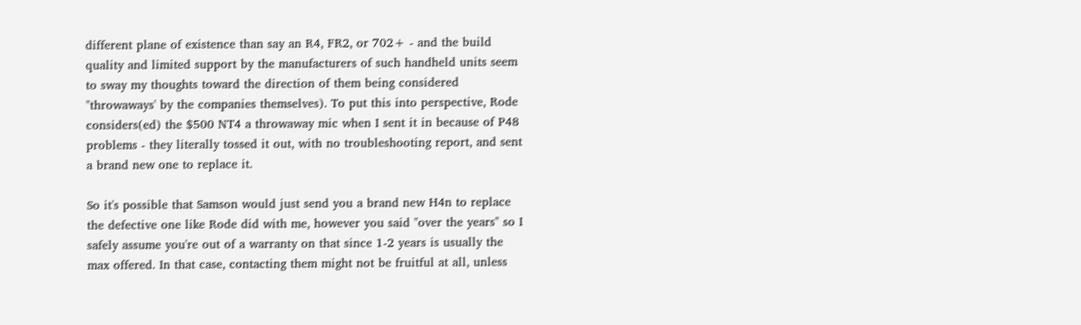different plane of existence than say an R4, FR2, or 702+ - and the build quality and limited support by the manufacturers of such handheld units seem to sway my thoughts toward the direction of them being considered "throwaways' by the companies themselves). To put this into perspective, Rode considers(ed) the $500 NT4 a throwaway mic when I sent it in because of P48 problems - they literally tossed it out, with no troubleshooting report, and sent a brand new one to replace it.

So it's possible that Samson would just send you a brand new H4n to replace the defective one like Rode did with me, however you said "over the years" so I safely assume you're out of a warranty on that since 1-2 years is usually the max offered. In that case, contacting them might not be fruitful at all, unless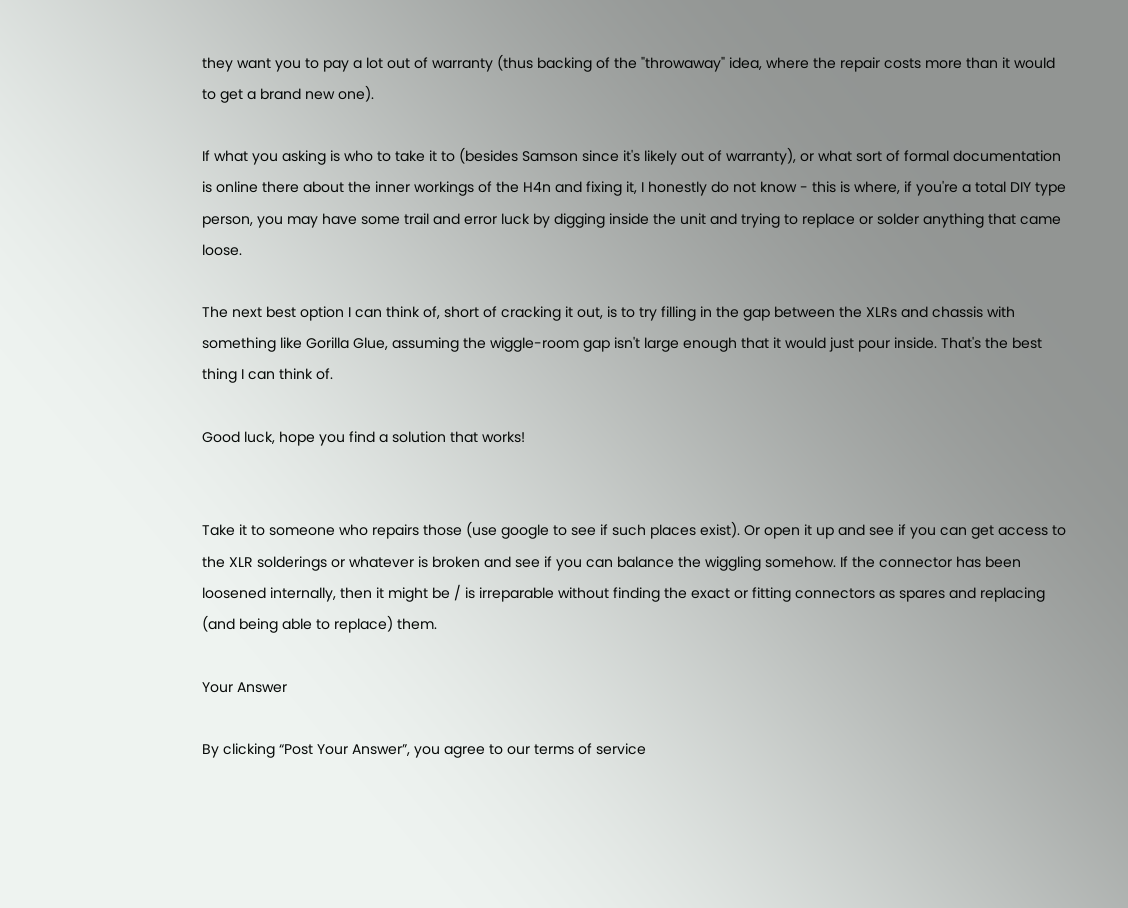they want you to pay a lot out of warranty (thus backing of the "throwaway" idea, where the repair costs more than it would to get a brand new one).

If what you asking is who to take it to (besides Samson since it's likely out of warranty), or what sort of formal documentation is online there about the inner workings of the H4n and fixing it, I honestly do not know - this is where, if you're a total DIY type person, you may have some trail and error luck by digging inside the unit and trying to replace or solder anything that came loose.

The next best option I can think of, short of cracking it out, is to try filling in the gap between the XLRs and chassis with something like Gorilla Glue, assuming the wiggle-room gap isn't large enough that it would just pour inside. That's the best thing I can think of.

Good luck, hope you find a solution that works!


Take it to someone who repairs those (use google to see if such places exist). Or open it up and see if you can get access to the XLR solderings or whatever is broken and see if you can balance the wiggling somehow. If the connector has been loosened internally, then it might be / is irreparable without finding the exact or fitting connectors as spares and replacing (and being able to replace) them.

Your Answer

By clicking “Post Your Answer”, you agree to our terms of service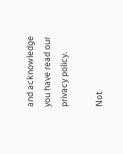and acknowledge you have read our privacy policy.

Not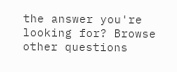the answer you're looking for? Browse other questions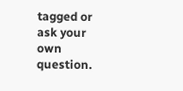tagged or ask your own question.